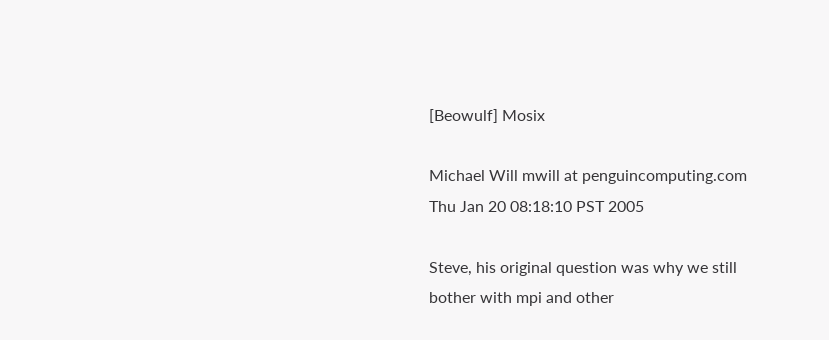[Beowulf] Mosix

Michael Will mwill at penguincomputing.com
Thu Jan 20 08:18:10 PST 2005

Steve, his original question was why we still bother with mpi and other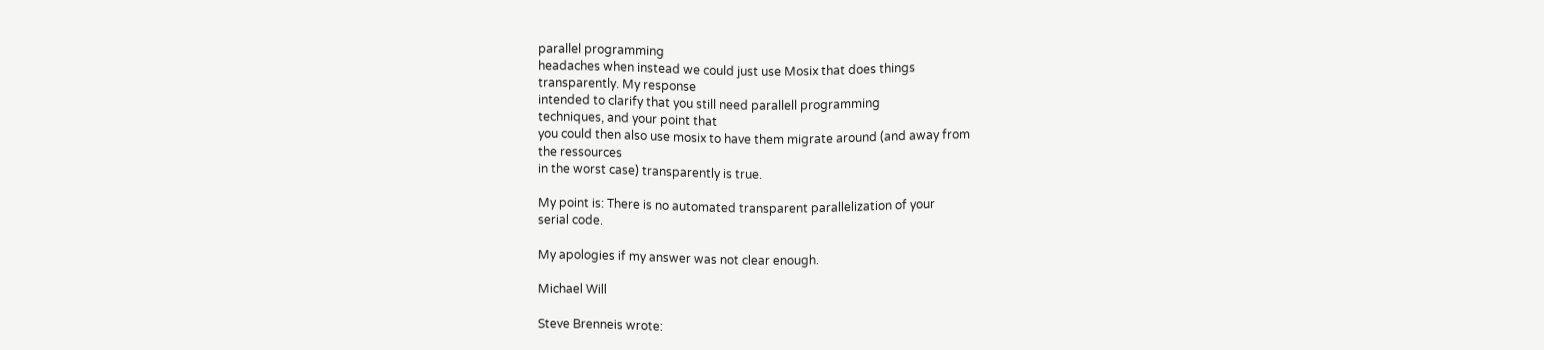parallel programming
headaches when instead we could just use Mosix that does things
transparently. My response
intended to clarify that you still need parallell programming
techniques, and your point that
you could then also use mosix to have them migrate around (and away from
the ressources
in the worst case) transparently is true.

My point is: There is no automated transparent parallelization of your
serial code.

My apologies if my answer was not clear enough.

Michael Will

Steve Brenneis wrote: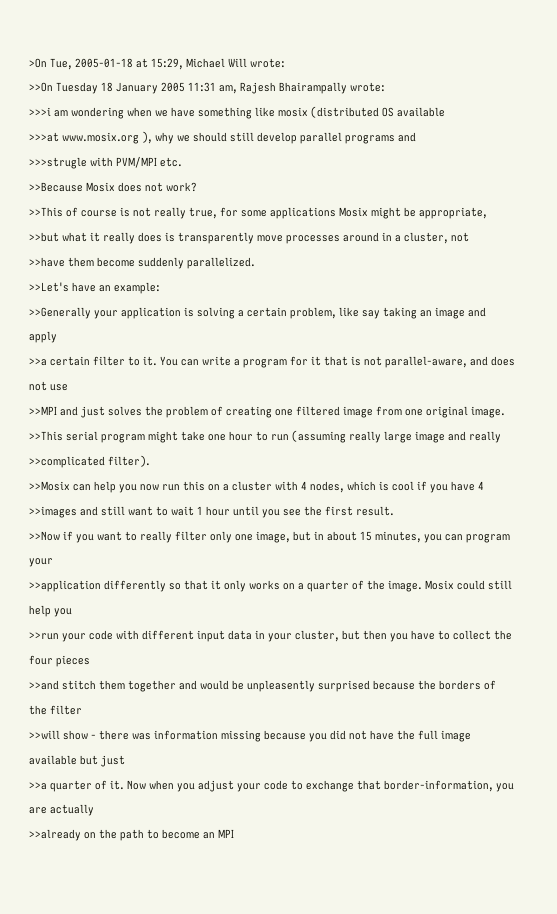>On Tue, 2005-01-18 at 15:29, Michael Will wrote:
>>On Tuesday 18 January 2005 11:31 am, Rajesh Bhairampally wrote:
>>>i am wondering when we have something like mosix (distributed OS available
>>>at www.mosix.org ), why we should still develop parallel programs and
>>>strugle with PVM/MPI etc.
>>Because Mosix does not work?
>>This of course is not really true, for some applications Mosix might be appropriate,
>>but what it really does is transparently move processes around in a cluster, not
>>have them become suddenly parallelized.
>>Let's have an example:
>>Generally your application is solving a certain problem, like say taking an image and apply
>>a certain filter to it. You can write a program for it that is not parallel-aware, and does not use
>>MPI and just solves the problem of creating one filtered image from one original image.
>>This serial program might take one hour to run (assuming really large image and really
>>complicated filter).
>>Mosix can help you now run this on a cluster with 4 nodes, which is cool if you have 4
>>images and still want to wait 1 hour until you see the first result.
>>Now if you want to really filter only one image, but in about 15 minutes, you can program your
>>application differently so that it only works on a quarter of the image. Mosix could still help you
>>run your code with different input data in your cluster, but then you have to collect the four pieces
>>and stitch them together and would be unpleasently surprised because the borders of the filter
>>will show - there was information missing because you did not have the full image available but just
>>a quarter of it. Now when you adjust your code to exchange that border-information, you are actually
>>already on the path to become an MPI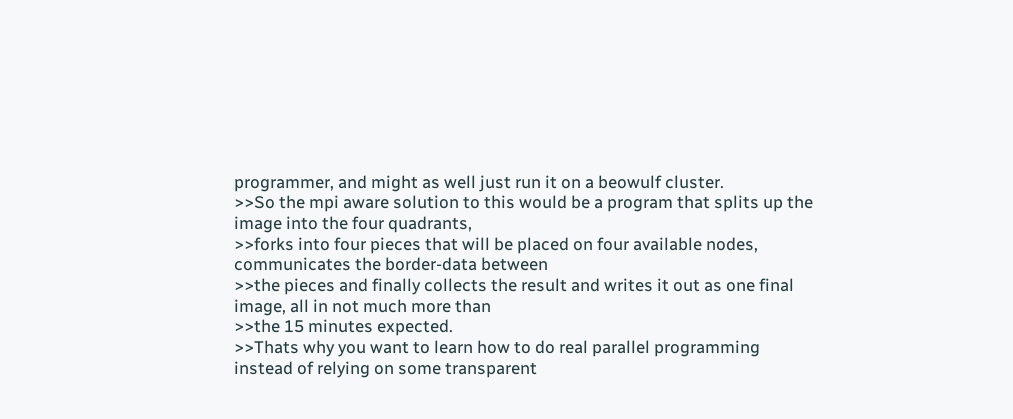programmer, and might as well just run it on a beowulf cluster.
>>So the mpi aware solution to this would be a program that splits up the image into the four quadrants,
>>forks into four pieces that will be placed on four available nodes, communicates the border-data between
>>the pieces and finally collects the result and writes it out as one final image, all in not much more than
>>the 15 minutes expected.
>>Thats why you want to learn how to do real parallel programming instead of relying on some transparent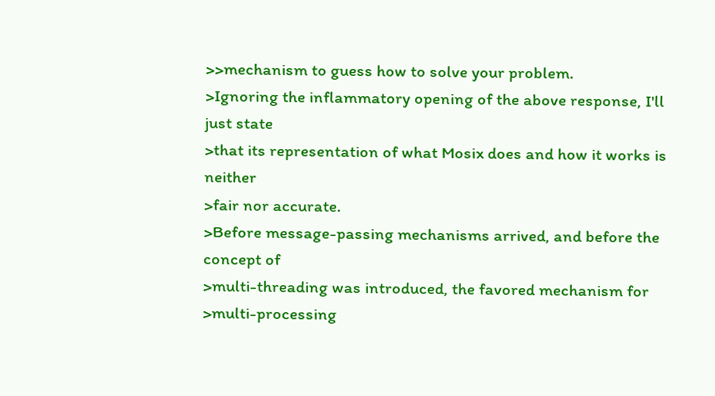>>mechanism to guess how to solve your problem.
>Ignoring the inflammatory opening of the above response, I'll just state
>that its representation of what Mosix does and how it works is neither
>fair nor accurate.
>Before message-passing mechanisms arrived, and before the concept of
>multi-threading was introduced, the favored mechanism for
>multi-processing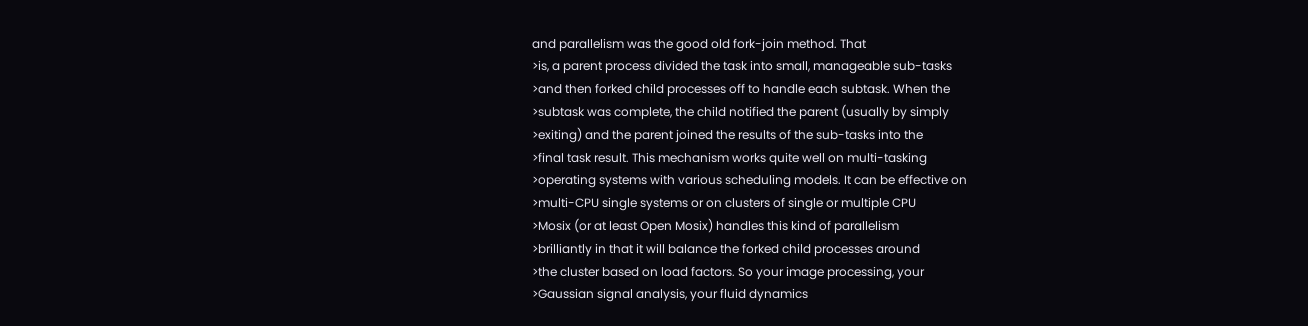and parallelism was the good old fork-join method. That
>is, a parent process divided the task into small, manageable sub-tasks
>and then forked child processes off to handle each subtask. When the
>subtask was complete, the child notified the parent (usually by simply
>exiting) and the parent joined the results of the sub-tasks into the
>final task result. This mechanism works quite well on multi-tasking
>operating systems with various scheduling models. It can be effective on
>multi-CPU single systems or on clusters of single or multiple CPU
>Mosix (or at least Open Mosix) handles this kind of parallelism
>brilliantly in that it will balance the forked child processes around
>the cluster based on load factors. So your image processing, your
>Gaussian signal analysis, your fluid dynamics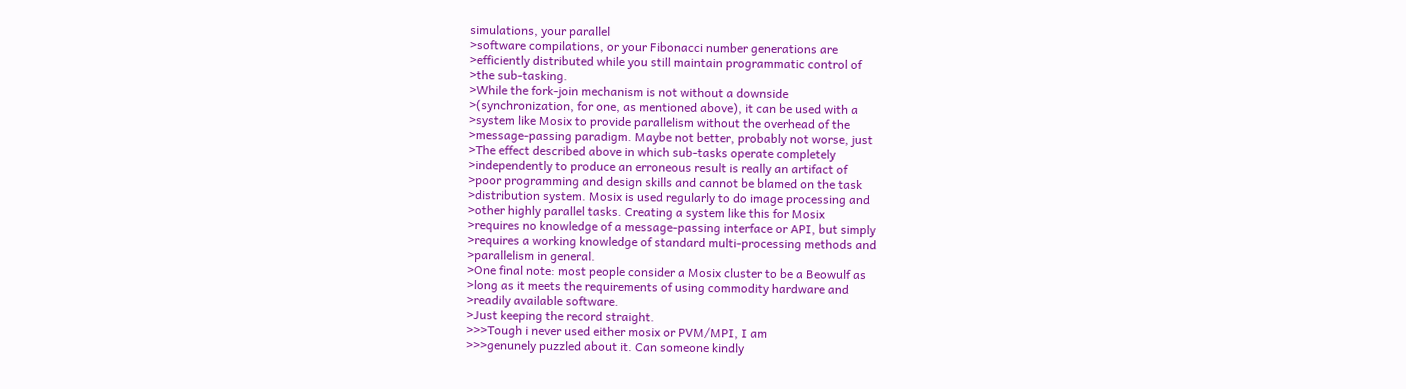simulations, your parallel
>software compilations, or your Fibonacci number generations are
>efficiently distributed while you still maintain programmatic control of
>the sub-tasking.
>While the fork-join mechanism is not without a downside
>(synchronization, for one, as mentioned above), it can be used with a
>system like Mosix to provide parallelism without the overhead of the
>message-passing paradigm. Maybe not better, probably not worse, just
>The effect described above in which sub-tasks operate completely
>independently to produce an erroneous result is really an artifact of
>poor programming and design skills and cannot be blamed on the task
>distribution system. Mosix is used regularly to do image processing and
>other highly parallel tasks. Creating a system like this for Mosix
>requires no knowledge of a message-passing interface or API, but simply
>requires a working knowledge of standard multi-processing methods and
>parallelism in general.
>One final note: most people consider a Mosix cluster to be a Beowulf as
>long as it meets the requirements of using commodity hardware and
>readily available software.
>Just keeping the record straight.
>>>Tough i never used either mosix or PVM/MPI, I am
>>>genunely puzzled about it. Can someone kindly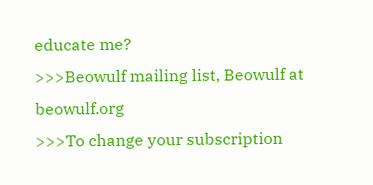educate me?
>>>Beowulf mailing list, Beowulf at beowulf.org
>>>To change your subscription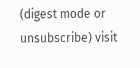(digest mode or unsubscribe) visit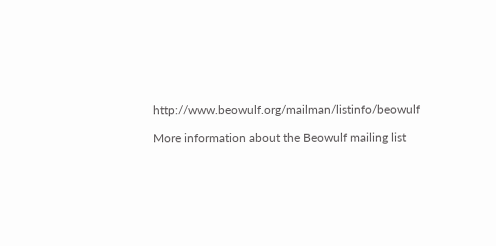http://www.beowulf.org/mailman/listinfo/beowulf

More information about the Beowulf mailing list